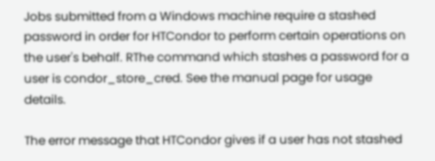Jobs submitted from a Windows machine require a stashed password in order for HTCondor to perform certain operations on the user's behalf. RThe command which stashes a password for a user is condor_store_cred. See the manual page for usage details.

The error message that HTCondor gives if a user has not stashed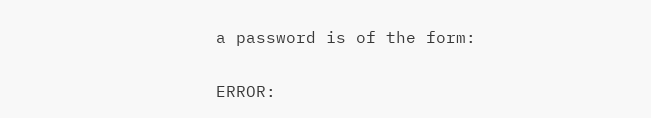a password is of the form:

ERROR: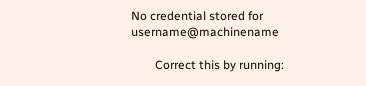No credential stored for username@machinename

        Correct this by running: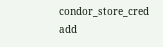condor_store_cred add